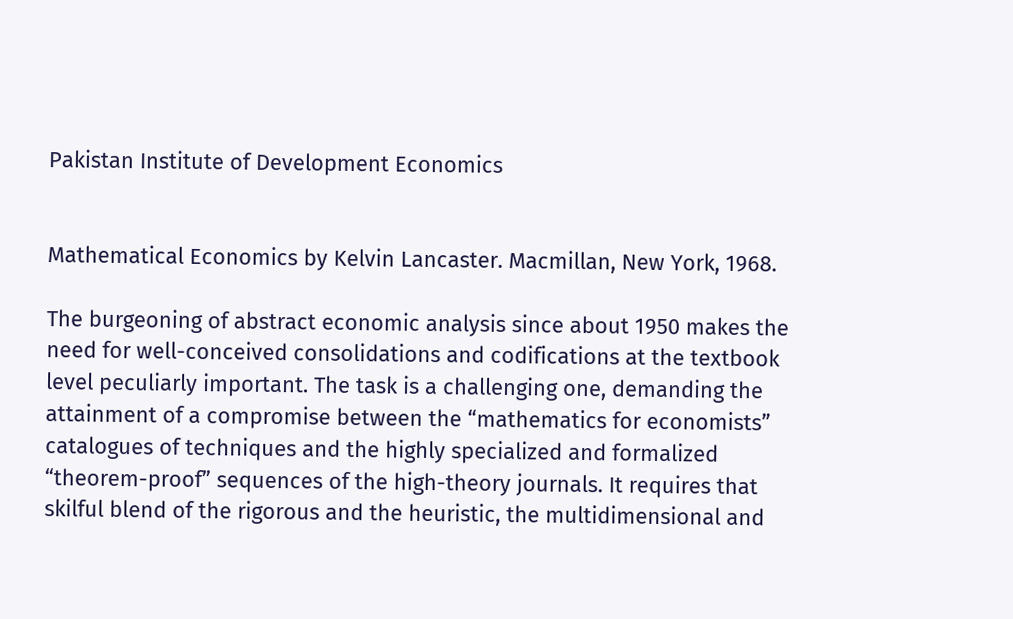Pakistan Institute of Development Economics


Mathematical Economics by Kelvin Lancaster. Macmillan, New York, 1968.

The burgeoning of abstract economic analysis since about 1950 makes the need for well-conceived consolidations and codifications at the textbook level peculiarly important. The task is a challenging one, demanding the attainment of a compromise between the “mathematics for economists” catalogues of techniques and the highly specialized and formalized “theorem-proof” sequences of the high-theory journals. It requires that skilful blend of the rigorous and the heuristic, the multidimensional and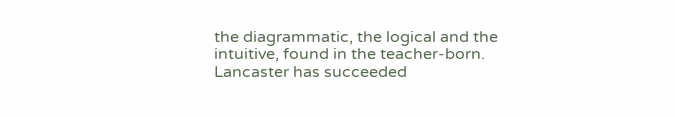the diagrammatic, the logical and the intuitive, found in the teacher-born. Lancaster has succeeded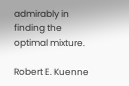admirably in finding the optimal mixture.

Robert E. Kuenne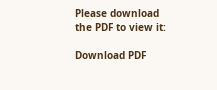Please download the PDF to view it:

Download PDF